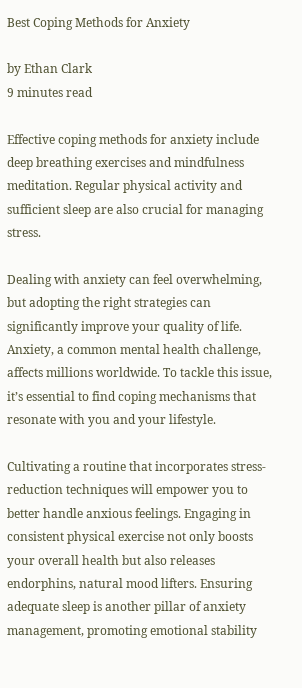Best Coping Methods for Anxiety

by Ethan Clark
9 minutes read

Effective coping methods for anxiety include deep breathing exercises and mindfulness meditation. Regular physical activity and sufficient sleep are also crucial for managing stress.

Dealing with anxiety can feel overwhelming, but adopting the right strategies can significantly improve your quality of life. Anxiety, a common mental health challenge, affects millions worldwide. To tackle this issue, it’s essential to find coping mechanisms that resonate with you and your lifestyle.

Cultivating a routine that incorporates stress-reduction techniques will empower you to better handle anxious feelings. Engaging in consistent physical exercise not only boosts your overall health but also releases endorphins, natural mood lifters. Ensuring adequate sleep is another pillar of anxiety management, promoting emotional stability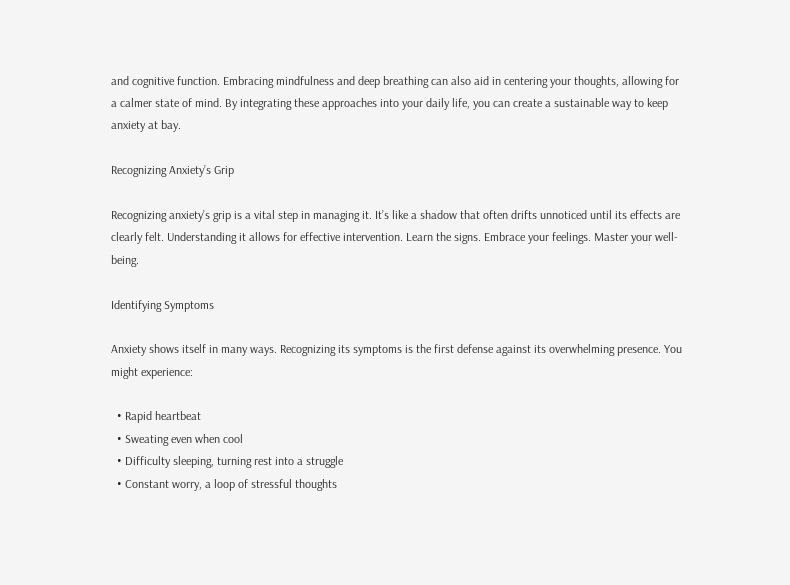and cognitive function. Embracing mindfulness and deep breathing can also aid in centering your thoughts, allowing for a calmer state of mind. By integrating these approaches into your daily life, you can create a sustainable way to keep anxiety at bay.

Recognizing Anxiety’s Grip

Recognizing anxiety’s grip is a vital step in managing it. It’s like a shadow that often drifts unnoticed until its effects are clearly felt. Understanding it allows for effective intervention. Learn the signs. Embrace your feelings. Master your well-being.

Identifying Symptoms

Anxiety shows itself in many ways. Recognizing its symptoms is the first defense against its overwhelming presence. You might experience:

  • Rapid heartbeat
  • Sweating even when cool
  • Difficulty sleeping, turning rest into a struggle
  • Constant worry, a loop of stressful thoughts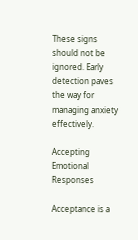These signs should not be ignored. Early detection paves the way for managing anxiety effectively.

Accepting Emotional Responses

Acceptance is a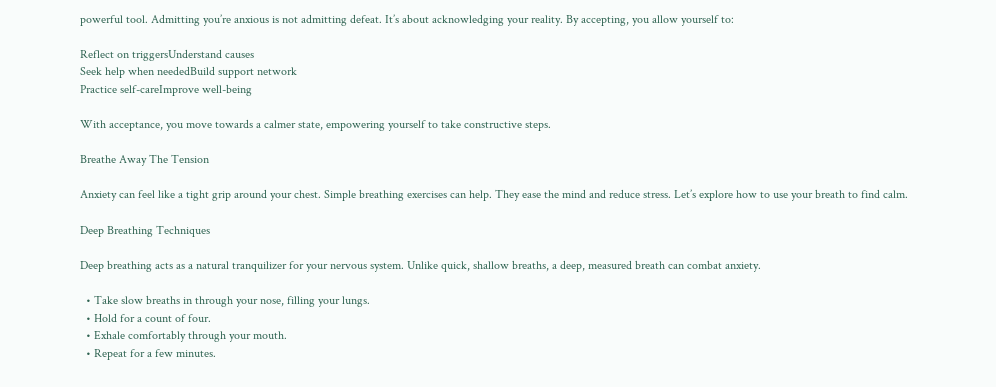powerful tool. Admitting you’re anxious is not admitting defeat. It’s about acknowledging your reality. By accepting, you allow yourself to:

Reflect on triggersUnderstand causes
Seek help when neededBuild support network
Practice self-careImprove well-being

With acceptance, you move towards a calmer state, empowering yourself to take constructive steps.

Breathe Away The Tension

Anxiety can feel like a tight grip around your chest. Simple breathing exercises can help. They ease the mind and reduce stress. Let’s explore how to use your breath to find calm.

Deep Breathing Techniques

Deep breathing acts as a natural tranquilizer for your nervous system. Unlike quick, shallow breaths, a deep, measured breath can combat anxiety.

  • Take slow breaths in through your nose, filling your lungs.
  • Hold for a count of four.
  • Exhale comfortably through your mouth.
  • Repeat for a few minutes.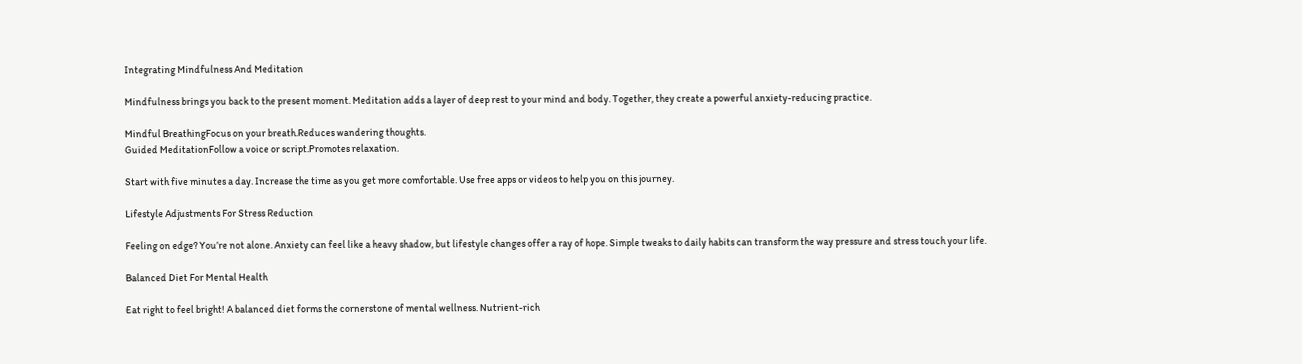Integrating Mindfulness And Meditation

Mindfulness brings you back to the present moment. Meditation adds a layer of deep rest to your mind and body. Together, they create a powerful anxiety-reducing practice.

Mindful BreathingFocus on your breath.Reduces wandering thoughts.
Guided MeditationFollow a voice or script.Promotes relaxation.

Start with five minutes a day. Increase the time as you get more comfortable. Use free apps or videos to help you on this journey.

Lifestyle Adjustments For Stress Reduction

Feeling on edge? You’re not alone. Anxiety can feel like a heavy shadow, but lifestyle changes offer a ray of hope. Simple tweaks to daily habits can transform the way pressure and stress touch your life.

Balanced Diet For Mental Health

Eat right to feel bright! A balanced diet forms the cornerstone of mental wellness. Nutrient-rich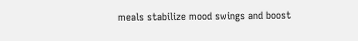meals stabilize mood swings and boost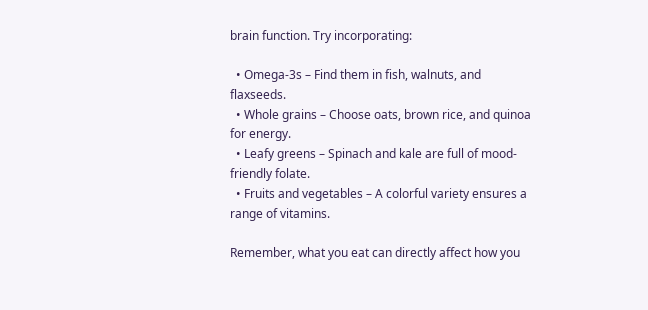brain function. Try incorporating:

  • Omega-3s – Find them in fish, walnuts, and flaxseeds.
  • Whole grains – Choose oats, brown rice, and quinoa for energy.
  • Leafy greens – Spinach and kale are full of mood-friendly folate.
  • Fruits and vegetables – A colorful variety ensures a range of vitamins.

Remember, what you eat can directly affect how you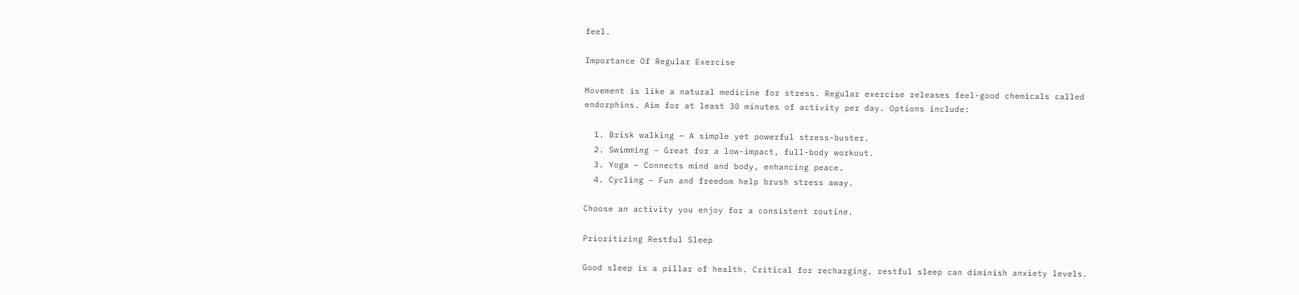feel.

Importance Of Regular Exercise

Movement is like a natural medicine for stress. Regular exercise releases feel-good chemicals called endorphins. Aim for at least 30 minutes of activity per day. Options include:

  1. Brisk walking – A simple yet powerful stress-buster.
  2. Swimming – Great for a low-impact, full-body workout.
  3. Yoga – Connects mind and body, enhancing peace.
  4. Cycling – Fun and freedom help brush stress away.

Choose an activity you enjoy for a consistent routine.

Prioritizing Restful Sleep

Good sleep is a pillar of health. Critical for recharging, restful sleep can diminish anxiety levels.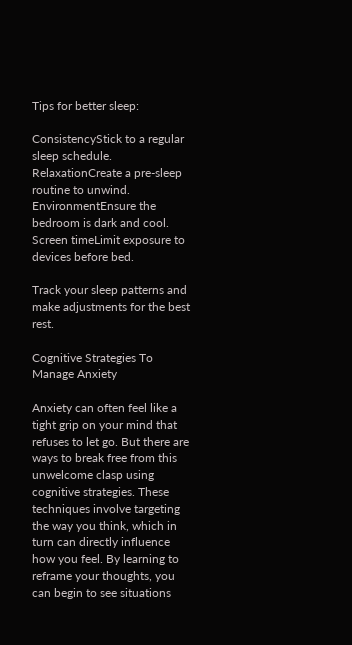Tips for better sleep:

ConsistencyStick to a regular sleep schedule.
RelaxationCreate a pre-sleep routine to unwind.
EnvironmentEnsure the bedroom is dark and cool.
Screen timeLimit exposure to devices before bed.

Track your sleep patterns and make adjustments for the best rest.

Cognitive Strategies To Manage Anxiety

Anxiety can often feel like a tight grip on your mind that refuses to let go. But there are ways to break free from this unwelcome clasp using cognitive strategies. These techniques involve targeting the way you think, which in turn can directly influence how you feel. By learning to reframe your thoughts, you can begin to see situations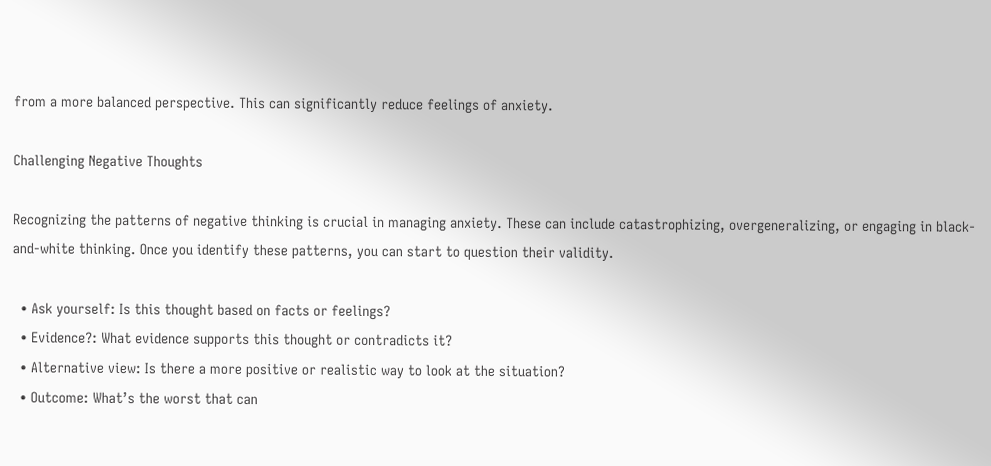from a more balanced perspective. This can significantly reduce feelings of anxiety.

Challenging Negative Thoughts

Recognizing the patterns of negative thinking is crucial in managing anxiety. These can include catastrophizing, overgeneralizing, or engaging in black-and-white thinking. Once you identify these patterns, you can start to question their validity.

  • Ask yourself: Is this thought based on facts or feelings?
  • Evidence?: What evidence supports this thought or contradicts it?
  • Alternative view: Is there a more positive or realistic way to look at the situation?
  • Outcome: What’s the worst that can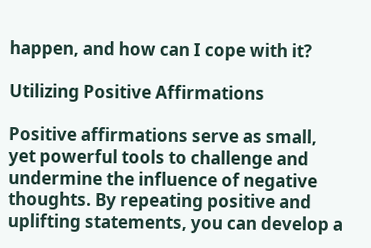happen, and how can I cope with it?

Utilizing Positive Affirmations

Positive affirmations serve as small, yet powerful tools to challenge and undermine the influence of negative thoughts. By repeating positive and uplifting statements, you can develop a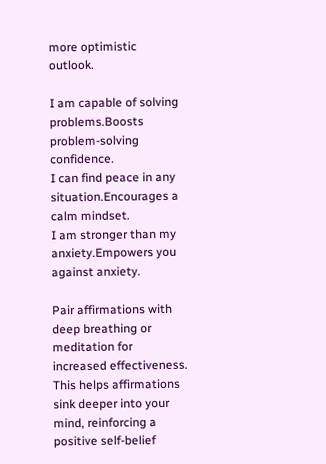more optimistic outlook.

I am capable of solving problems.Boosts problem-solving confidence.
I can find peace in any situation.Encourages a calm mindset.
I am stronger than my anxiety.Empowers you against anxiety.

Pair affirmations with deep breathing or meditation for increased effectiveness. This helps affirmations sink deeper into your mind, reinforcing a positive self-belief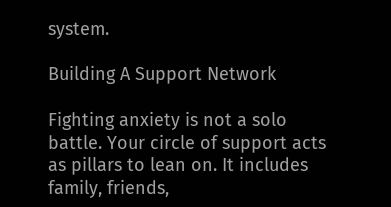system.

Building A Support Network

Fighting anxiety is not a solo battle. Your circle of support acts as pillars to lean on. It includes family, friends,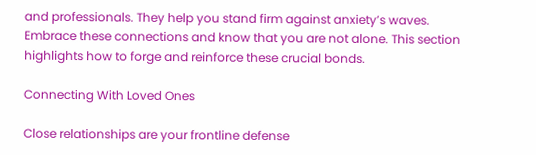and professionals. They help you stand firm against anxiety’s waves. Embrace these connections and know that you are not alone. This section highlights how to forge and reinforce these crucial bonds.

Connecting With Loved Ones

Close relationships are your frontline defense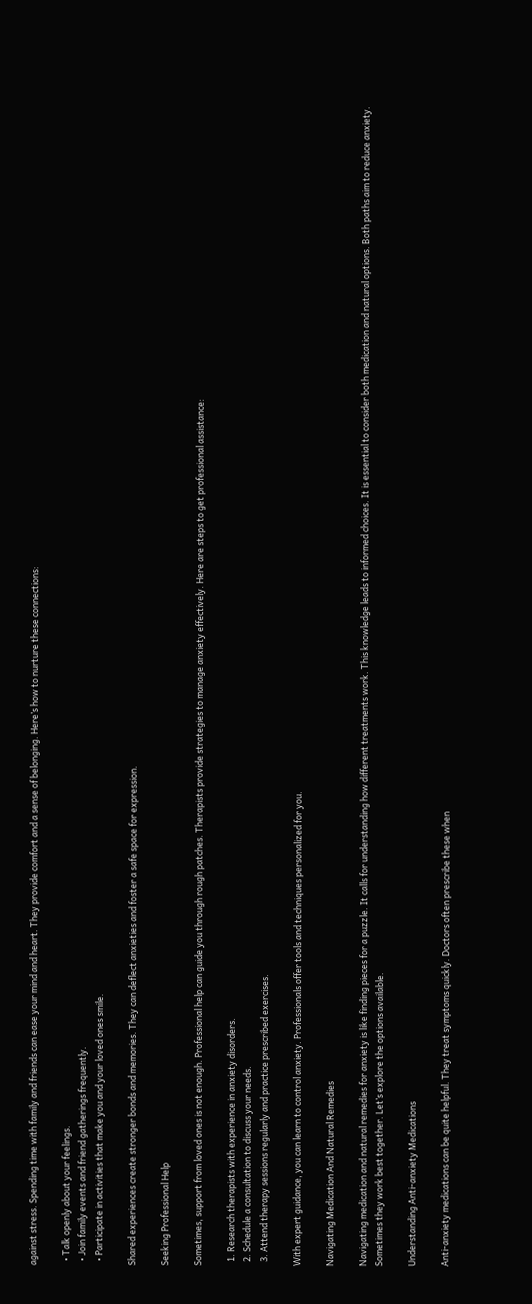against stress. Spending time with family and friends can ease your mind and heart. They provide comfort and a sense of belonging. Here’s how to nurture these connections:

  • Talk openly about your feelings.
  • Join family events and friend gatherings frequently.
  • Participate in activities that make you and your loved ones smile.

Shared experiences create stronger bonds and memories. They can deflect anxieties and foster a safe space for expression.

Seeking Professional Help

Sometimes, support from loved ones is not enough. Professional help can guide you through rough patches. Therapists provide strategies to manage anxiety effectively. Here are steps to get professional assistance:

  1. Research therapists with experience in anxiety disorders.
  2. Schedule a consultation to discuss your needs.
  3. Attend therapy sessions regularly and practice prescribed exercises.

With expert guidance, you can learn to control anxiety. Professionals offer tools and techniques personalized for you.

Navigating Medication And Natural Remedies

Navigating medication and natural remedies for anxiety is like finding pieces for a puzzle. It calls for understanding how different treatments work. This knowledge leads to informed choices. It is essential to consider both medication and natural options. Both paths aim to reduce anxiety. Sometimes they work best together. Let’s explore the options available.

Understanding Anti-anxiety Medications

Anti-anxiety medications can be quite helpful. They treat symptoms quickly. Doctors often prescribe these when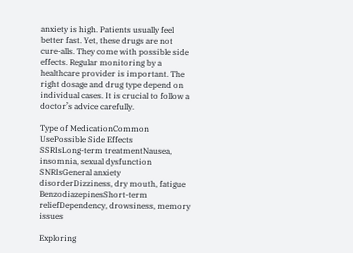anxiety is high. Patients usually feel better fast. Yet, these drugs are not cure-alls. They come with possible side effects. Regular monitoring by a healthcare provider is important. The right dosage and drug type depend on individual cases. It is crucial to follow a doctor’s advice carefully.

Type of MedicationCommon UsePossible Side Effects
SSRIsLong-term treatmentNausea, insomnia, sexual dysfunction
SNRIsGeneral anxiety disorderDizziness, dry mouth, fatigue
BenzodiazepinesShort-term reliefDependency, drowsiness, memory issues

Exploring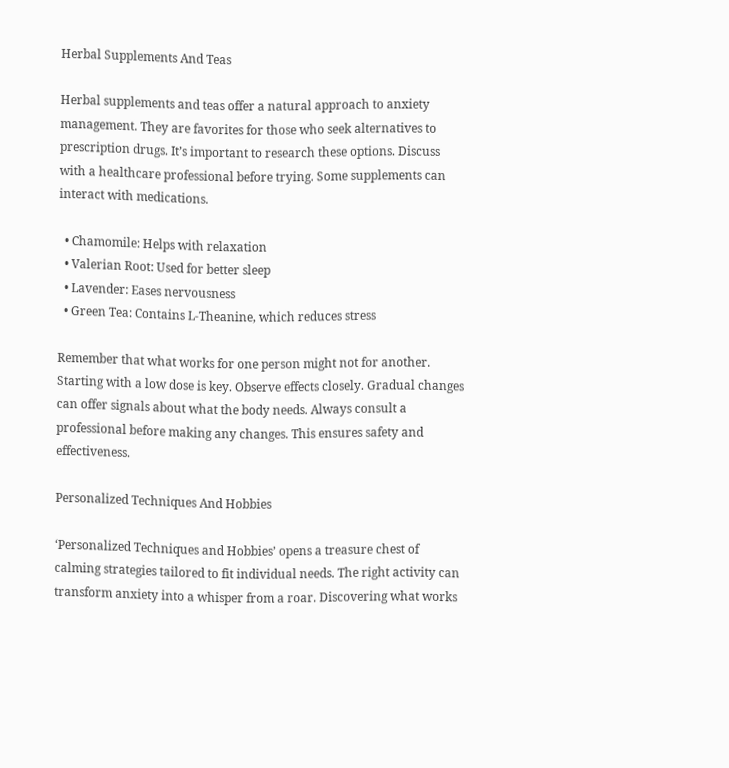Herbal Supplements And Teas

Herbal supplements and teas offer a natural approach to anxiety management. They are favorites for those who seek alternatives to prescription drugs. It’s important to research these options. Discuss with a healthcare professional before trying. Some supplements can interact with medications.

  • Chamomile: Helps with relaxation
  • Valerian Root: Used for better sleep
  • Lavender: Eases nervousness
  • Green Tea: Contains L-Theanine, which reduces stress

Remember that what works for one person might not for another. Starting with a low dose is key. Observe effects closely. Gradual changes can offer signals about what the body needs. Always consult a professional before making any changes. This ensures safety and effectiveness.

Personalized Techniques And Hobbies

‘Personalized Techniques and Hobbies’ opens a treasure chest of calming strategies tailored to fit individual needs. The right activity can transform anxiety into a whisper from a roar. Discovering what works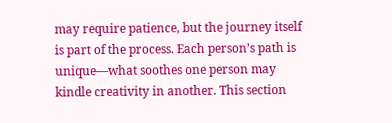may require patience, but the journey itself is part of the process. Each person’s path is unique—what soothes one person may kindle creativity in another. This section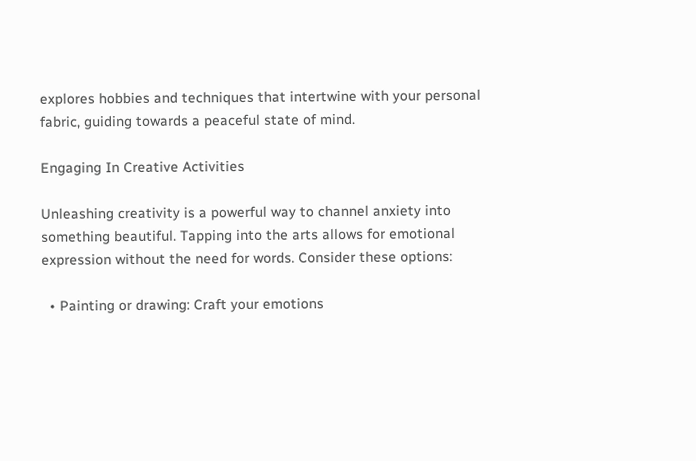explores hobbies and techniques that intertwine with your personal fabric, guiding towards a peaceful state of mind.

Engaging In Creative Activities

Unleashing creativity is a powerful way to channel anxiety into something beautiful. Tapping into the arts allows for emotional expression without the need for words. Consider these options:

  • Painting or drawing: Craft your emotions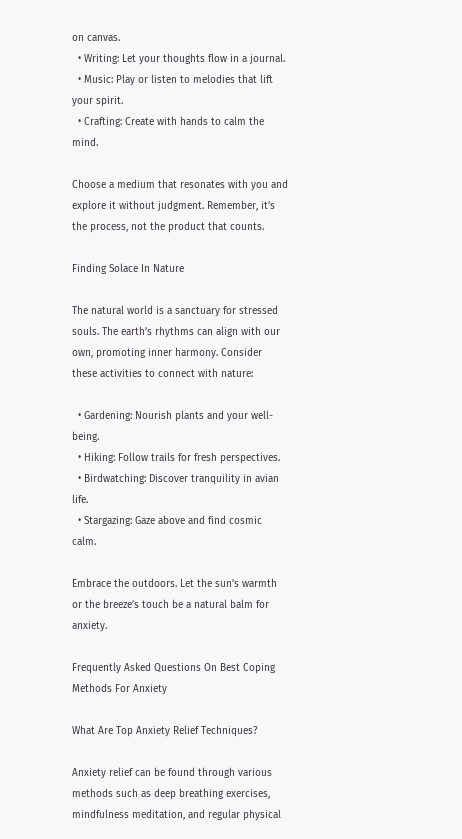on canvas.
  • Writing: Let your thoughts flow in a journal.
  • Music: Play or listen to melodies that lift your spirit.
  • Crafting: Create with hands to calm the mind.

Choose a medium that resonates with you and explore it without judgment. Remember, it’s the process, not the product that counts.

Finding Solace In Nature

The natural world is a sanctuary for stressed souls. The earth’s rhythms can align with our own, promoting inner harmony. Consider these activities to connect with nature:

  • Gardening: Nourish plants and your well-being.
  • Hiking: Follow trails for fresh perspectives.
  • Birdwatching: Discover tranquility in avian life.
  • Stargazing: Gaze above and find cosmic calm.

Embrace the outdoors. Let the sun’s warmth or the breeze’s touch be a natural balm for anxiety.

Frequently Asked Questions On Best Coping Methods For Anxiety

What Are Top Anxiety Relief Techniques?

Anxiety relief can be found through various methods such as deep breathing exercises, mindfulness meditation, and regular physical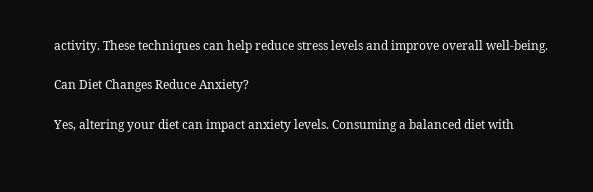activity. These techniques can help reduce stress levels and improve overall well-being.

Can Diet Changes Reduce Anxiety?

Yes, altering your diet can impact anxiety levels. Consuming a balanced diet with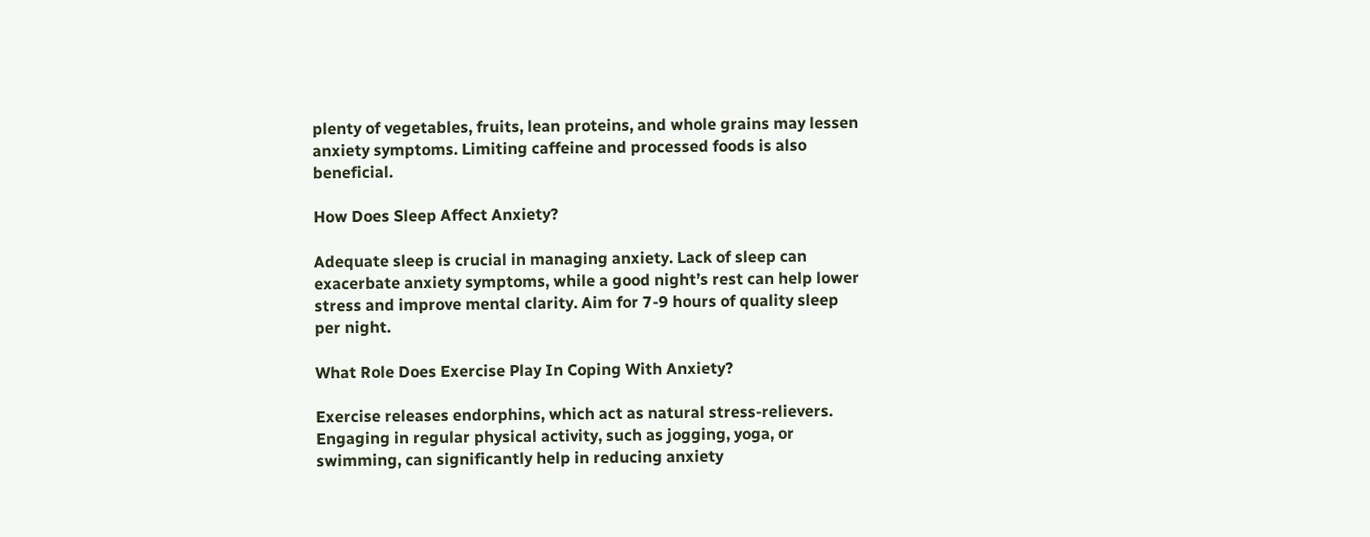plenty of vegetables, fruits, lean proteins, and whole grains may lessen anxiety symptoms. Limiting caffeine and processed foods is also beneficial.

How Does Sleep Affect Anxiety?

Adequate sleep is crucial in managing anxiety. Lack of sleep can exacerbate anxiety symptoms, while a good night’s rest can help lower stress and improve mental clarity. Aim for 7-9 hours of quality sleep per night.

What Role Does Exercise Play In Coping With Anxiety?

Exercise releases endorphins, which act as natural stress-relievers. Engaging in regular physical activity, such as jogging, yoga, or swimming, can significantly help in reducing anxiety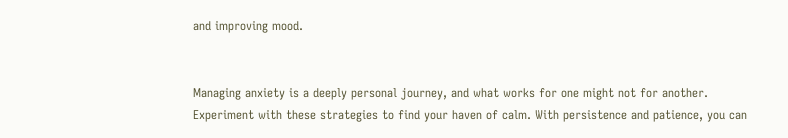and improving mood.


Managing anxiety is a deeply personal journey, and what works for one might not for another. Experiment with these strategies to find your haven of calm. With persistence and patience, you can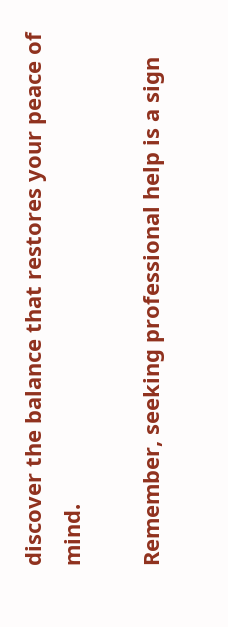discover the balance that restores your peace of mind.

Remember, seeking professional help is a sign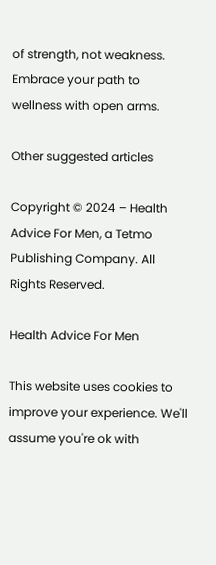of strength, not weakness. Embrace your path to wellness with open arms.

Other suggested articles

Copyright © 2024 – Health Advice For Men, a Tetmo Publishing Company. All Rights Reserved.

Health Advice For Men

This website uses cookies to improve your experience. We'll assume you're ok with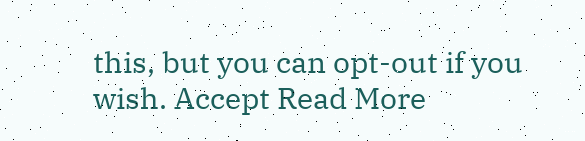this, but you can opt-out if you wish. Accept Read More